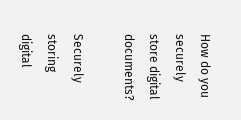How do you securely store digital documents?

Securely storing digital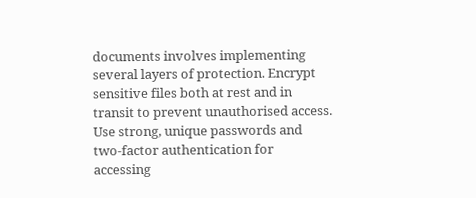documents involves implementing several layers of protection. Encrypt sensitive files both at rest and in transit to prevent unauthorised access. Use strong, unique passwords and two-factor authentication for accessing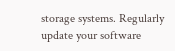storage systems. Regularly update your software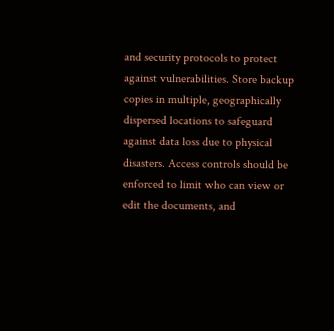and security protocols to protect against vulnerabilities. Store backup copies in multiple, geographically dispersed locations to safeguard against data loss due to physical disasters. Access controls should be enforced to limit who can view or edit the documents, and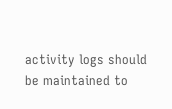activity logs should be maintained to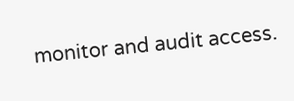monitor and audit access.